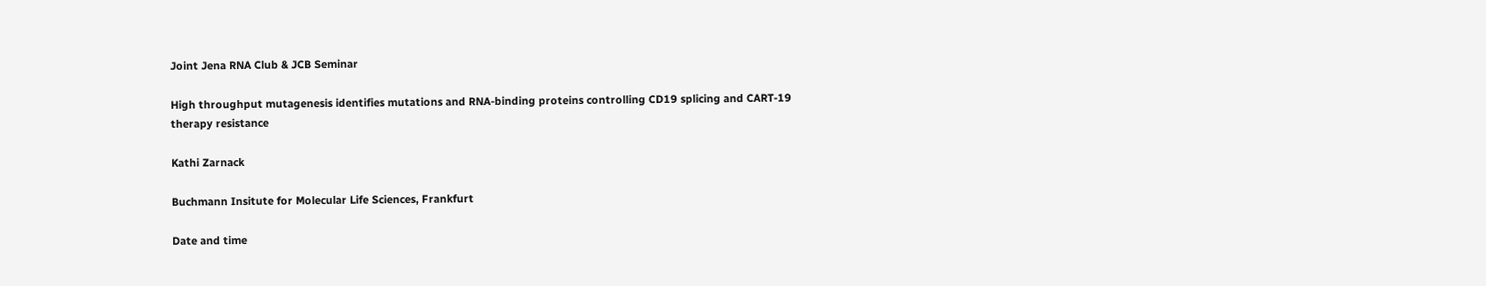Joint Jena RNA Club & JCB Seminar

High throughput mutagenesis identifies mutations and RNA-binding proteins controlling CD19 splicing and CART-19 therapy resistance

Kathi Zarnack

Buchmann Insitute for Molecular Life Sciences, Frankfurt

Date and time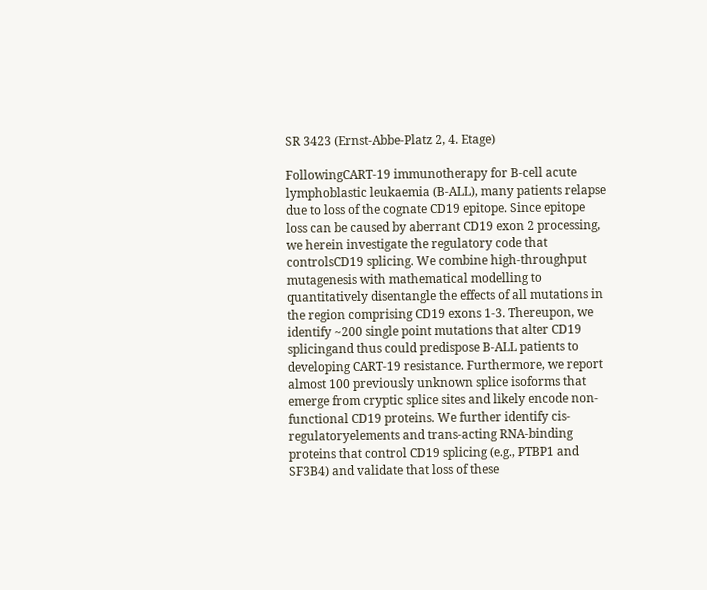SR 3423 (Ernst-Abbe-Platz 2, 4. Etage)

FollowingCART-19 immunotherapy for B-cell acute lymphoblastic leukaemia (B-ALL), many patients relapse due to loss of the cognate CD19 epitope. Since epitope loss can be caused by aberrant CD19 exon 2 processing, we herein investigate the regulatory code that controlsCD19 splicing. We combine high-throughput mutagenesis with mathematical modelling to quantitatively disentangle the effects of all mutations in the region comprising CD19 exons 1-3. Thereupon, we identify ~200 single point mutations that alter CD19 splicingand thus could predispose B-ALL patients to developing CART-19 resistance. Furthermore, we report almost 100 previously unknown splice isoforms that emerge from cryptic splice sites and likely encode non-functional CD19 proteins. We further identify cis-regulatoryelements and trans-acting RNA-binding proteins that control CD19 splicing (e.g., PTBP1 and SF3B4) and validate that loss of these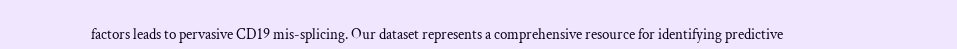factors leads to pervasive CD19 mis-splicing. Our dataset represents a comprehensive resource for identifying predictive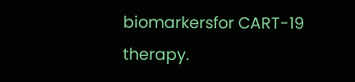biomarkersfor CART-19 therapy.